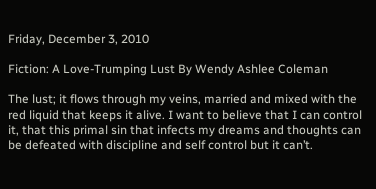Friday, December 3, 2010

Fiction: A Love-Trumping Lust By Wendy Ashlee Coleman

The lust; it flows through my veins, married and mixed with the red liquid that keeps it alive. I want to believe that I can control it, that this primal sin that infects my dreams and thoughts can be defeated with discipline and self control but it can’t.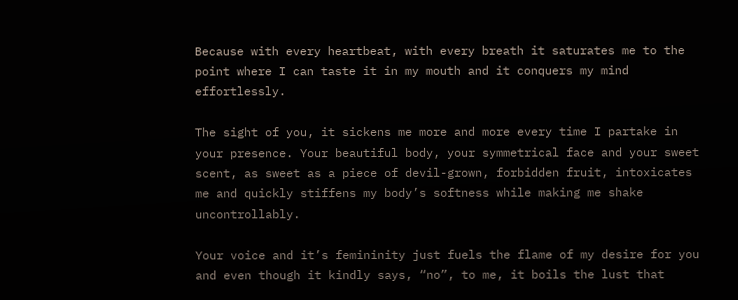Because with every heartbeat, with every breath it saturates me to the point where I can taste it in my mouth and it conquers my mind effortlessly.

The sight of you, it sickens me more and more every time I partake in your presence. Your beautiful body, your symmetrical face and your sweet scent, as sweet as a piece of devil-grown, forbidden fruit, intoxicates me and quickly stiffens my body’s softness while making me shake uncontrollably.

Your voice and it’s femininity just fuels the flame of my desire for you and even though it kindly says, “no”, to me, it boils the lust that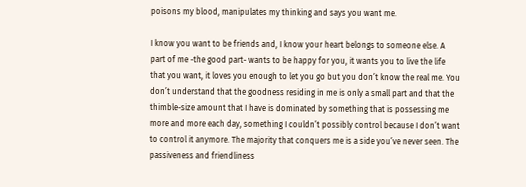poisons my blood, manipulates my thinking and says you want me.

I know you want to be friends and, I know your heart belongs to someone else. A part of me -the good part- wants to be happy for you, it wants you to live the life that you want, it loves you enough to let you go but you don’t know the real me. You don’t understand that the goodness residing in me is only a small part and that the thimble-size amount that I have is dominated by something that is possessing me more and more each day, something I couldn’t possibly control because I don’t want to control it anymore. The majority that conquers me is a side you’ve never seen. The passiveness and friendliness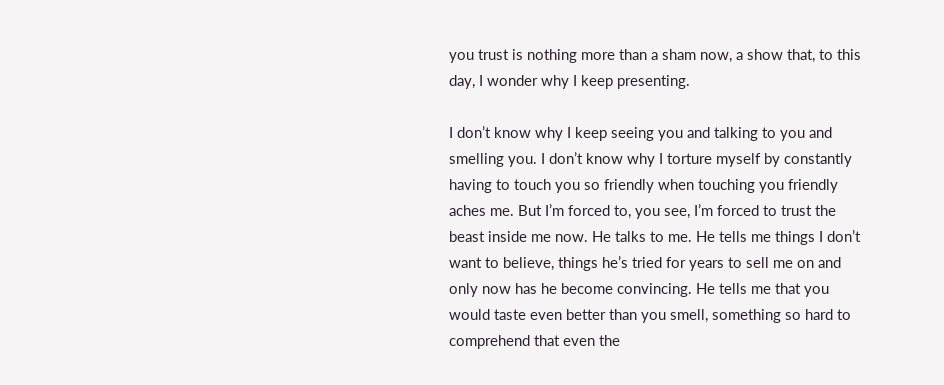you trust is nothing more than a sham now, a show that, to this day, I wonder why I keep presenting.

I don’t know why I keep seeing you and talking to you and smelling you. I don’t know why I torture myself by constantly having to touch you so friendly when touching you friendly aches me. But I’m forced to, you see, I’m forced to trust the beast inside me now. He talks to me. He tells me things I don’t want to believe, things he’s tried for years to sell me on and only now has he become convincing. He tells me that you would taste even better than you smell, something so hard to comprehend that even the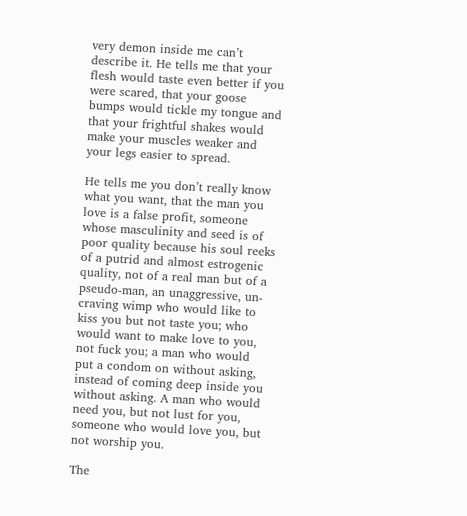very demon inside me can’t describe it. He tells me that your flesh would taste even better if you were scared, that your goose bumps would tickle my tongue and that your frightful shakes would make your muscles weaker and your legs easier to spread.

He tells me you don’t really know what you want, that the man you love is a false profit, someone whose masculinity and seed is of poor quality because his soul reeks of a putrid and almost estrogenic quality, not of a real man but of a pseudo-man, an unaggressive, un-craving wimp who would like to kiss you but not taste you; who would want to make love to you, not fuck you; a man who would put a condom on without asking, instead of coming deep inside you without asking. A man who would need you, but not lust for you, someone who would love you, but not worship you.

The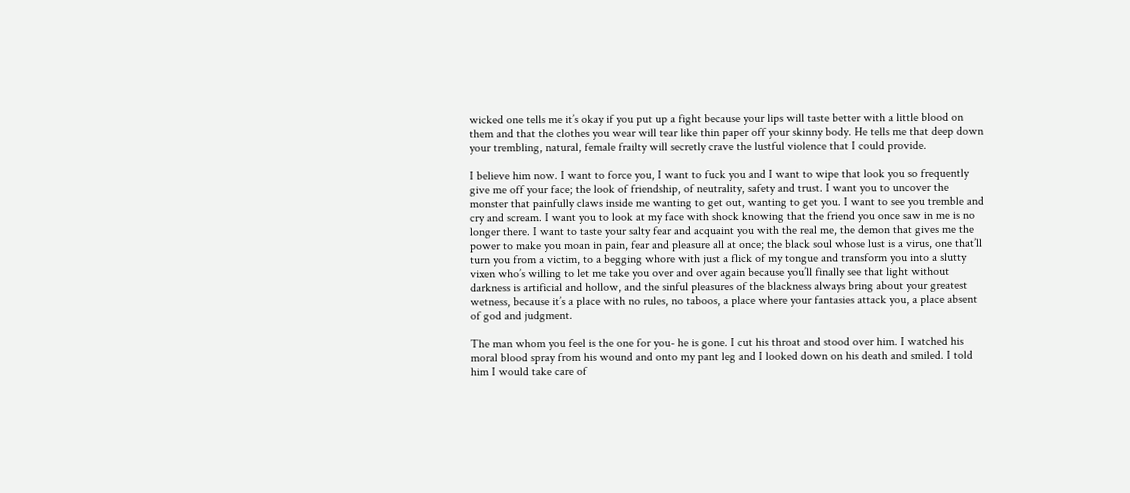wicked one tells me it’s okay if you put up a fight because your lips will taste better with a little blood on them and that the clothes you wear will tear like thin paper off your skinny body. He tells me that deep down your trembling, natural, female frailty will secretly crave the lustful violence that I could provide.

I believe him now. I want to force you, I want to fuck you and I want to wipe that look you so frequently give me off your face; the look of friendship, of neutrality, safety and trust. I want you to uncover the monster that painfully claws inside me wanting to get out, wanting to get you. I want to see you tremble and cry and scream. I want you to look at my face with shock knowing that the friend you once saw in me is no longer there. I want to taste your salty fear and acquaint you with the real me, the demon that gives me the power to make you moan in pain, fear and pleasure all at once; the black soul whose lust is a virus, one that’ll turn you from a victim, to a begging whore with just a flick of my tongue and transform you into a slutty vixen who’s willing to let me take you over and over again because you’ll finally see that light without darkness is artificial and hollow, and the sinful pleasures of the blackness always bring about your greatest wetness, because it’s a place with no rules, no taboos, a place where your fantasies attack you, a place absent of god and judgment.

The man whom you feel is the one for you- he is gone. I cut his throat and stood over him. I watched his moral blood spray from his wound and onto my pant leg and I looked down on his death and smiled. I told him I would take care of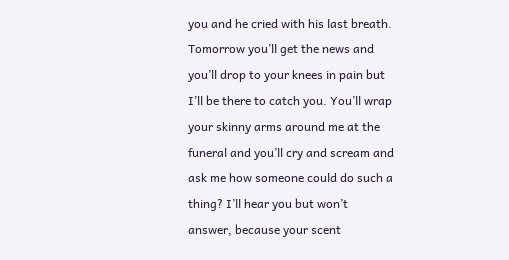you and he cried with his last breath. Tomorrow you’ll get the news and you’ll drop to your knees in pain but I’ll be there to catch you. You’ll wrap your skinny arms around me at the funeral and you’ll cry and scream and ask me how someone could do such a thing? I’ll hear you but won’t answer, because your scent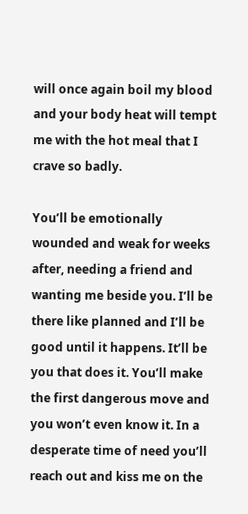will once again boil my blood and your body heat will tempt me with the hot meal that I crave so badly.

You’ll be emotionally wounded and weak for weeks after, needing a friend and wanting me beside you. I’ll be there like planned and I’ll be good until it happens. It’ll be you that does it. You’ll make the first dangerous move and you won’t even know it. In a desperate time of need you’ll reach out and kiss me on the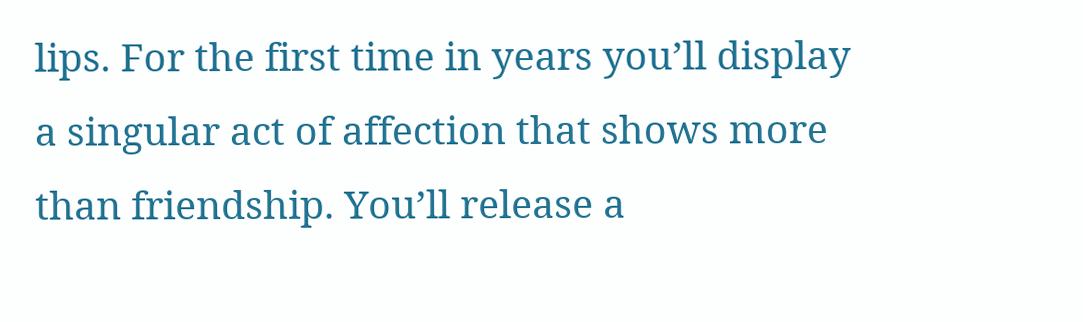lips. For the first time in years you’ll display a singular act of affection that shows more than friendship. You’ll release a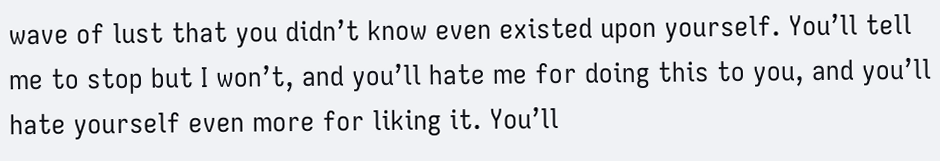wave of lust that you didn’t know even existed upon yourself. You’ll tell me to stop but I won’t, and you’ll hate me for doing this to you, and you’ll hate yourself even more for liking it. You’ll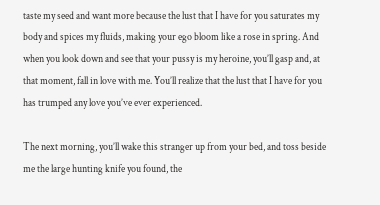taste my seed and want more because the lust that I have for you saturates my body and spices my fluids, making your ego bloom like a rose in spring. And when you look down and see that your pussy is my heroine, you’ll gasp and, at that moment, fall in love with me. You’ll realize that the lust that I have for you has trumped any love you’ve ever experienced.

The next morning, you’ll wake this stranger up from your bed, and toss beside me the large hunting knife you found, the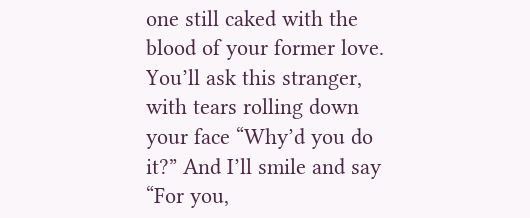one still caked with the blood of your former love. You’ll ask this stranger, with tears rolling down your face “Why’d you do it?” And I’ll smile and say “For you,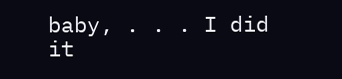baby, . . . I did it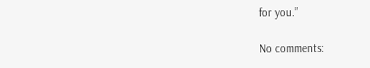for you.”

No comments: